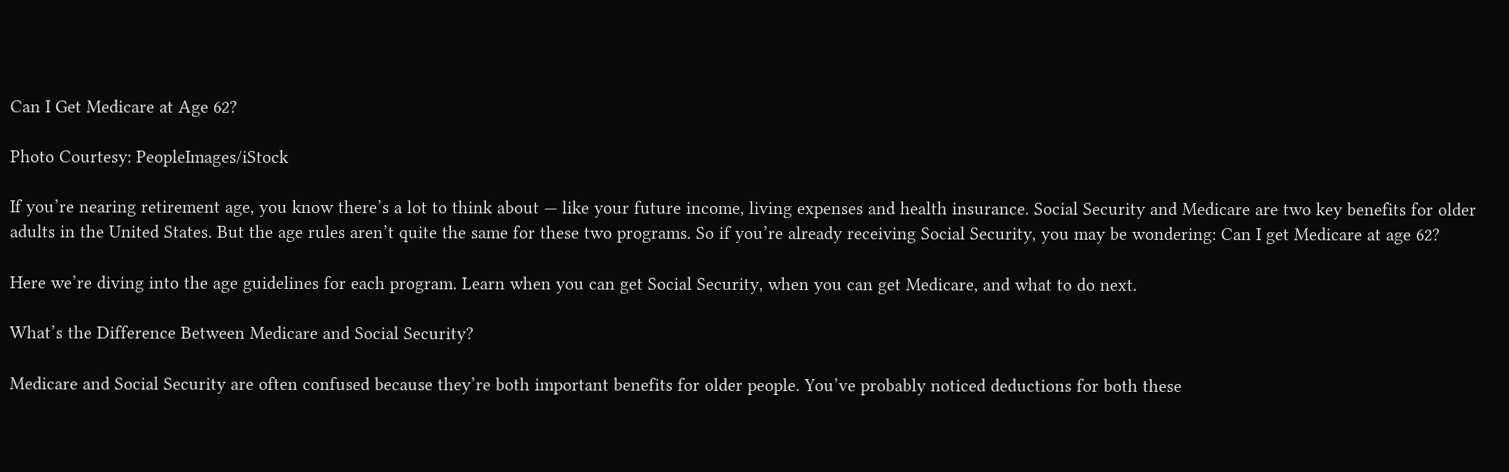Can I Get Medicare at Age 62?

Photo Courtesy: PeopleImages/iStock

If you’re nearing retirement age, you know there’s a lot to think about — like your future income, living expenses and health insurance. Social Security and Medicare are two key benefits for older adults in the United States. But the age rules aren’t quite the same for these two programs. So if you’re already receiving Social Security, you may be wondering: Can I get Medicare at age 62?

Here we’re diving into the age guidelines for each program. Learn when you can get Social Security, when you can get Medicare, and what to do next.

What’s the Difference Between Medicare and Social Security?

Medicare and Social Security are often confused because they’re both important benefits for older people. You’ve probably noticed deductions for both these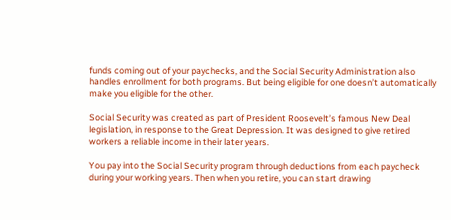funds coming out of your paychecks, and the Social Security Administration also handles enrollment for both programs. But being eligible for one doesn’t automatically make you eligible for the other.

Social Security was created as part of President Roosevelt’s famous New Deal legislation, in response to the Great Depression. It was designed to give retired workers a reliable income in their later years.

You pay into the Social Security program through deductions from each paycheck during your working years. Then when you retire, you can start drawing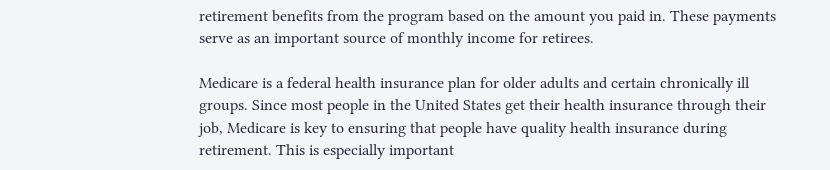retirement benefits from the program based on the amount you paid in. These payments serve as an important source of monthly income for retirees.

Medicare is a federal health insurance plan for older adults and certain chronically ill groups. Since most people in the United States get their health insurance through their job, Medicare is key to ensuring that people have quality health insurance during retirement. This is especially important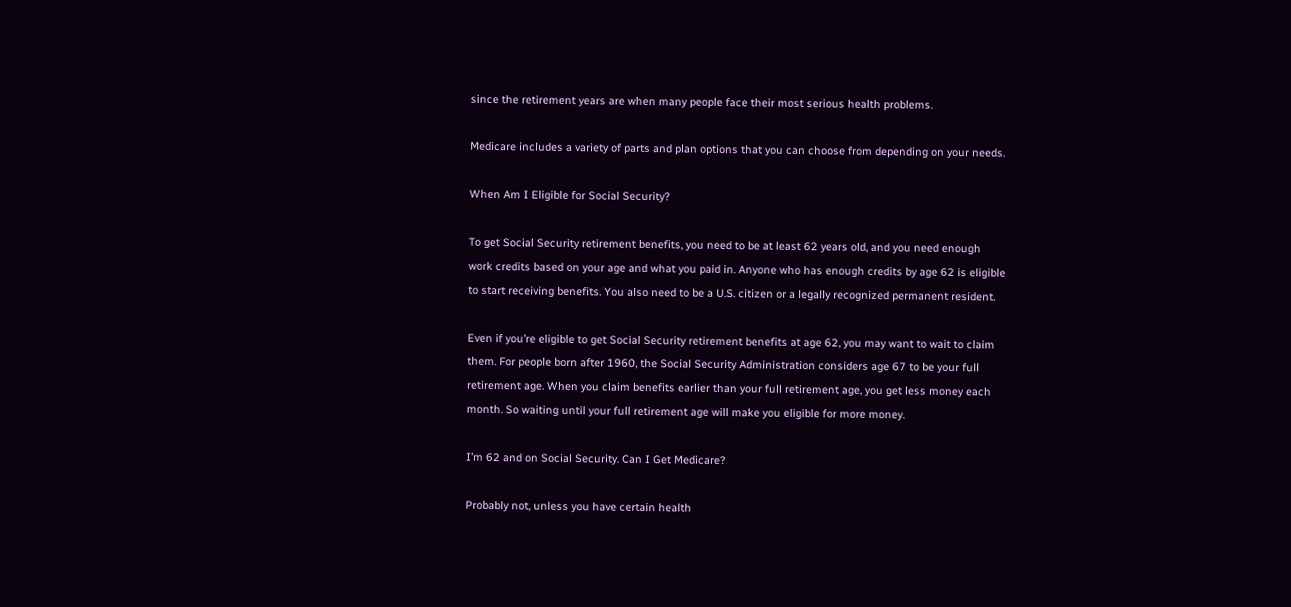since the retirement years are when many people face their most serious health problems.

Medicare includes a variety of parts and plan options that you can choose from depending on your needs.

When Am I Eligible for Social Security?

To get Social Security retirement benefits, you need to be at least 62 years old, and you need enough work credits based on your age and what you paid in. Anyone who has enough credits by age 62 is eligible to start receiving benefits. You also need to be a U.S. citizen or a legally recognized permanent resident.

Even if you’re eligible to get Social Security retirement benefits at age 62, you may want to wait to claim them. For people born after 1960, the Social Security Administration considers age 67 to be your full retirement age. When you claim benefits earlier than your full retirement age, you get less money each month. So waiting until your full retirement age will make you eligible for more money.

I’m 62 and on Social Security. Can I Get Medicare?

Probably not, unless you have certain health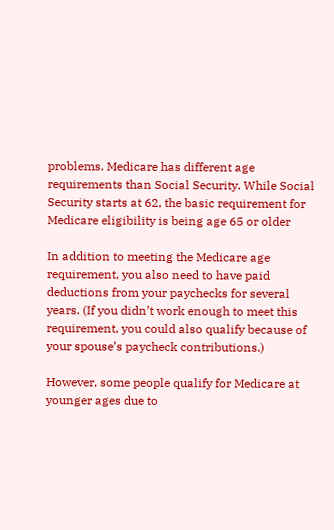problems. Medicare has different age requirements than Social Security. While Social Security starts at 62, the basic requirement for Medicare eligibility is being age 65 or older

In addition to meeting the Medicare age requirement, you also need to have paid deductions from your paychecks for several years. (If you didn’t work enough to meet this requirement, you could also qualify because of your spouse’s paycheck contributions.)

However, some people qualify for Medicare at younger ages due to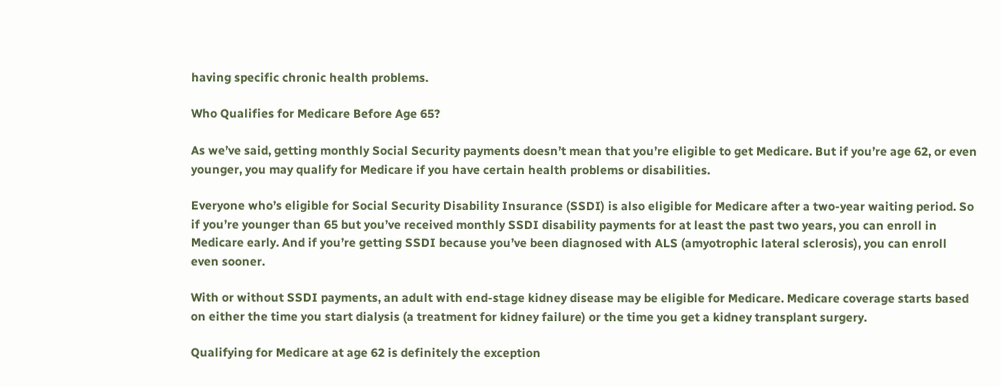having specific chronic health problems.

Who Qualifies for Medicare Before Age 65?

As we’ve said, getting monthly Social Security payments doesn’t mean that you’re eligible to get Medicare. But if you’re age 62, or even younger, you may qualify for Medicare if you have certain health problems or disabilities.

Everyone who’s eligible for Social Security Disability Insurance (SSDI) is also eligible for Medicare after a two-year waiting period. So if you’re younger than 65 but you’ve received monthly SSDI disability payments for at least the past two years, you can enroll in Medicare early. And if you’re getting SSDI because you’ve been diagnosed with ALS (amyotrophic lateral sclerosis), you can enroll even sooner.

With or without SSDI payments, an adult with end-stage kidney disease may be eligible for Medicare. Medicare coverage starts based on either the time you start dialysis (a treatment for kidney failure) or the time you get a kidney transplant surgery.

Qualifying for Medicare at age 62 is definitely the exception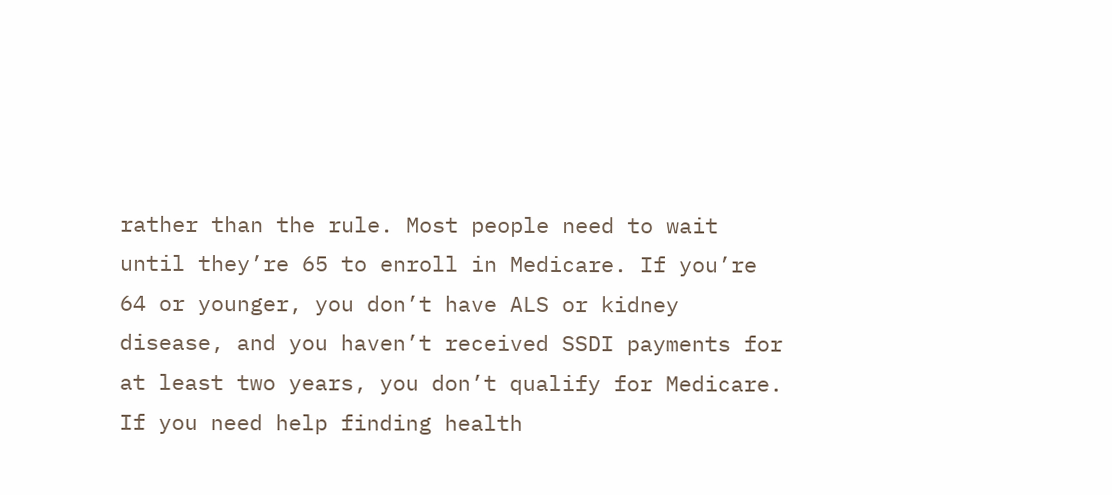rather than the rule. Most people need to wait until they’re 65 to enroll in Medicare. If you’re 64 or younger, you don’t have ALS or kidney disease, and you haven’t received SSDI payments for at least two years, you don’t qualify for Medicare. If you need help finding health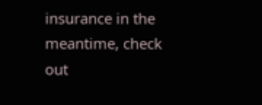insurance in the meantime, check out